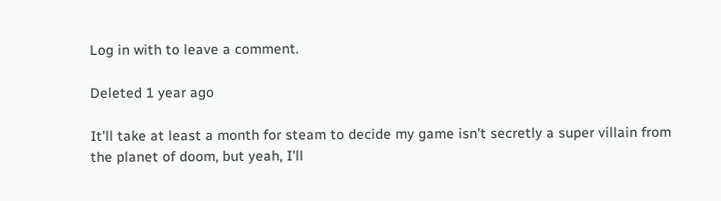Log in with to leave a comment.

Deleted 1 year ago

It'll take at least a month for steam to decide my game isn't secretly a super villain from the planet of doom, but yeah, I'll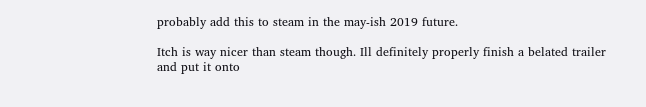probably add this to steam in the may-ish 2019 future.

Itch is way nicer than steam though. Ill definitely properly finish a belated trailer and put it onto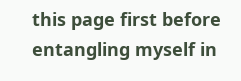this page first before entangling myself in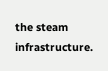the steam infrastructure.